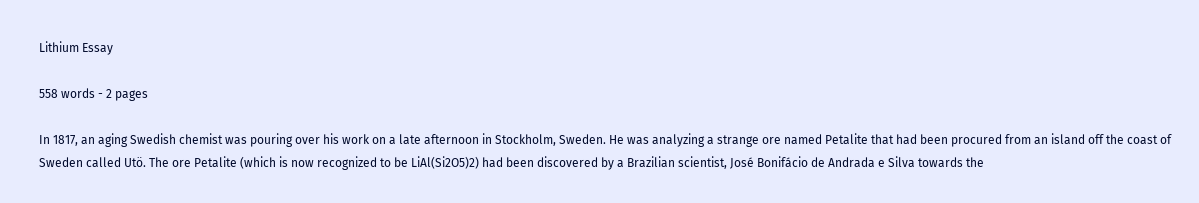Lithium Essay

558 words - 2 pages

In 1817, an aging Swedish chemist was pouring over his work on a late afternoon in Stockholm, Sweden. He was analyzing a strange ore named Petalite that had been procured from an island off the coast of Sweden called Utö. The ore Petalite (which is now recognized to be LiAl(Si2O5)2) had been discovered by a Brazilian scientist, José Bonifácio de Andrada e Silva towards the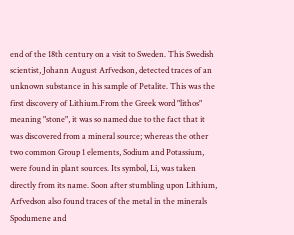end of the 18th century on a visit to Sweden. This Swedish scientist, Johann August Arfvedson, detected traces of an unknown substance in his sample of Petalite. This was the first discovery of Lithium.From the Greek word "lithos" meaning "stone", it was so named due to the fact that it was discovered from a mineral source; whereas the other two common Group 1 elements, Sodium and Potassium, were found in plant sources. Its symbol, Li, was taken directly from its name. Soon after stumbling upon Lithium, Arfvedson also found traces of the metal in the minerals Spodumene and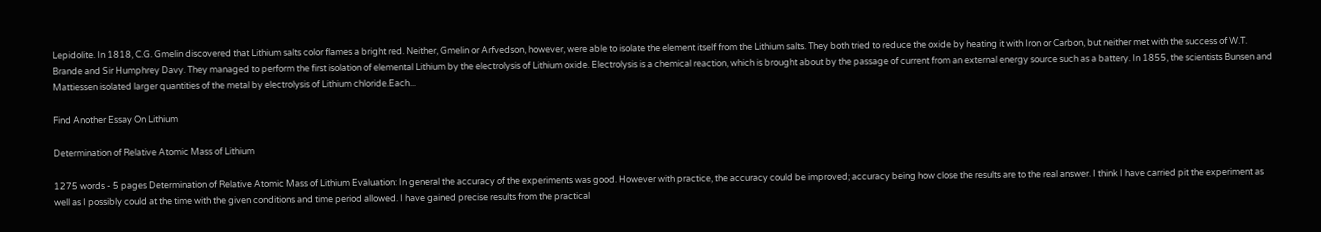Lepidolite. In 1818, C.G. Gmelin discovered that Lithium salts color flames a bright red. Neither, Gmelin or Arfvedson, however, were able to isolate the element itself from the Lithium salts. They both tried to reduce the oxide by heating it with Iron or Carbon, but neither met with the success of W.T. Brande and Sir Humphrey Davy. They managed to perform the first isolation of elemental Lithium by the electrolysis of Lithium oxide. Electrolysis is a chemical reaction, which is brought about by the passage of current from an external energy source such as a battery. In 1855, the scientists Bunsen and Mattiessen isolated larger quantities of the metal by electrolysis of Lithium chloride.Each...

Find Another Essay On Lithium

Determination of Relative Atomic Mass of Lithium

1275 words - 5 pages Determination of Relative Atomic Mass of Lithium Evaluation: In general the accuracy of the experiments was good. However with practice, the accuracy could be improved; accuracy being how close the results are to the real answer. I think I have carried pit the experiment as well as I possibly could at the time with the given conditions and time period allowed. I have gained precise results from the practical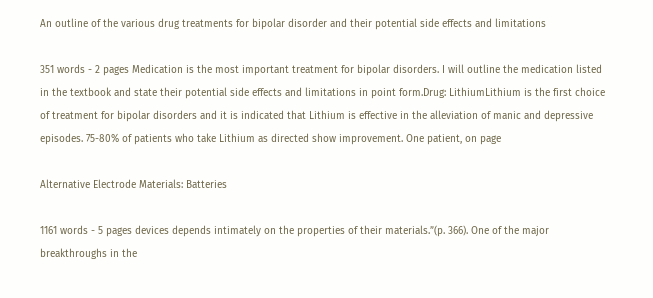An outline of the various drug treatments for bipolar disorder and their potential side effects and limitations

351 words - 2 pages Medication is the most important treatment for bipolar disorders. I will outline the medication listed in the textbook and state their potential side effects and limitations in point form.Drug: LithiumLithium is the first choice of treatment for bipolar disorders and it is indicated that Lithium is effective in the alleviation of manic and depressive episodes. 75-80% of patients who take Lithium as directed show improvement. One patient, on page

Alternative Electrode Materials: Batteries

1161 words - 5 pages devices depends intimately on the properties of their materials.”(p. 366). One of the major breakthroughs in the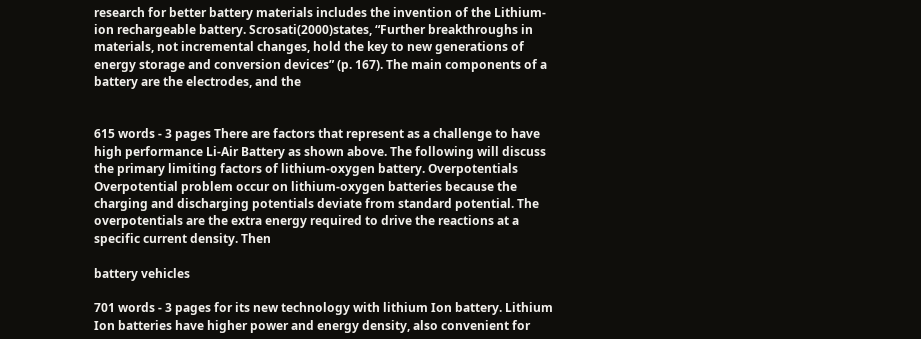research for better battery materials includes the invention of the Lithium-ion rechargeable battery. Scrosati(2000)states, “Further breakthroughs in materials, not incremental changes, hold the key to new generations of energy storage and conversion devices” (p. 167). The main components of a battery are the electrodes, and the


615 words - 3 pages There are factors that represent as a challenge to have high performance Li-Air Battery as shown above. The following will discuss the primary limiting factors of lithium-oxygen battery. Overpotentials Overpotential problem occur on lithium-oxygen batteries because the charging and discharging potentials deviate from standard potential. The overpotentials are the extra energy required to drive the reactions at a specific current density. Then

battery vehicles

701 words - 3 pages for its new technology with lithium Ion battery. Lithium Ion batteries have higher power and energy density, also convenient for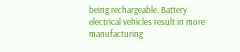being rechargeable. Battery electrical vehicles result in more manufacturing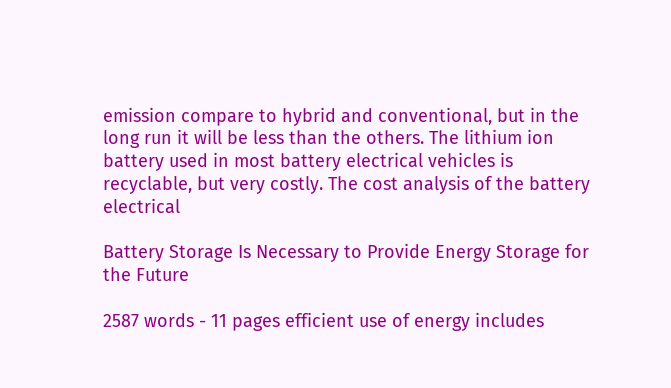emission compare to hybrid and conventional, but in the long run it will be less than the others. The lithium ion battery used in most battery electrical vehicles is recyclable, but very costly. The cost analysis of the battery electrical

Battery Storage Is Necessary to Provide Energy Storage for the Future

2587 words - 11 pages efficient use of energy includes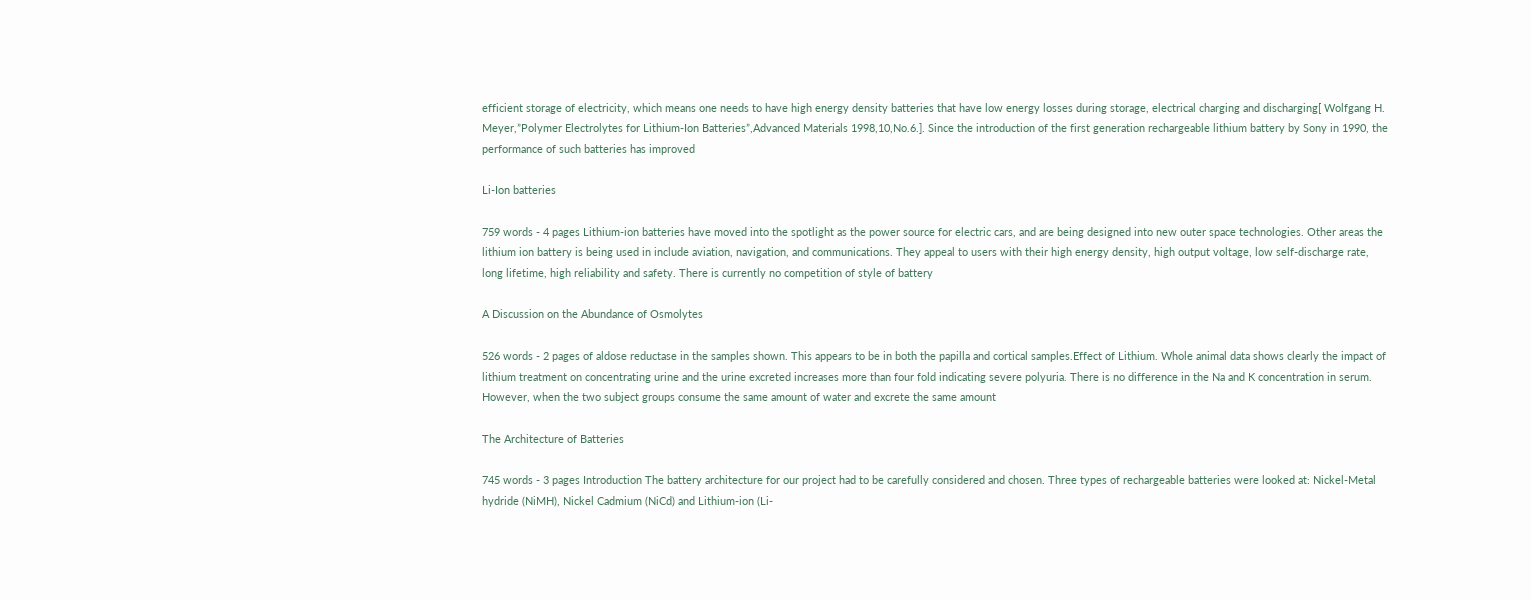efficient storage of electricity, which means one needs to have high energy density batteries that have low energy losses during storage, electrical charging and discharging[ Wolfgang H. Meyer,”Polymer Electrolytes for Lithium-Ion Batteries”,Advanced Materials 1998,10,No.6.]. Since the introduction of the first generation rechargeable lithium battery by Sony in 1990, the performance of such batteries has improved

Li-Ion batteries

759 words - 4 pages Lithium-ion batteries have moved into the spotlight as the power source for electric cars, and are being designed into new outer space technologies. Other areas the lithium ion battery is being used in include aviation, navigation, and communications. They appeal to users with their high energy density, high output voltage, low self-discharge rate, long lifetime, high reliability and safety. There is currently no competition of style of battery

A Discussion on the Abundance of Osmolytes

526 words - 2 pages of aldose reductase in the samples shown. This appears to be in both the papilla and cortical samples.Effect of Lithium. Whole animal data shows clearly the impact of lithium treatment on concentrating urine and the urine excreted increases more than four fold indicating severe polyuria. There is no difference in the Na and K concentration in serum. However, when the two subject groups consume the same amount of water and excrete the same amount

The Architecture of Batteries

745 words - 3 pages Introduction The battery architecture for our project had to be carefully considered and chosen. Three types of rechargeable batteries were looked at: Nickel-Metal hydride (NiMH), Nickel Cadmium (NiCd) and Lithium-ion (Li-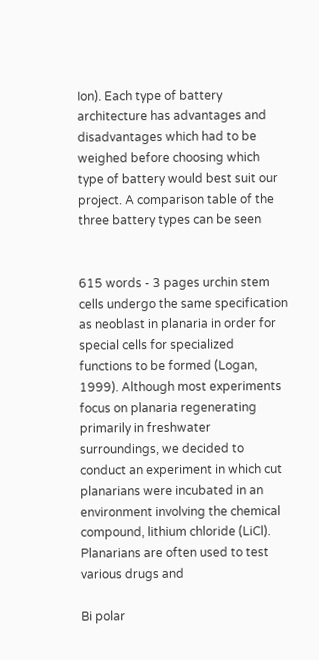Ion). Each type of battery architecture has advantages and disadvantages which had to be weighed before choosing which type of battery would best suit our project. A comparison table of the three battery types can be seen


615 words - 3 pages urchin stem cells undergo the same specification as neoblast in planaria in order for special cells for specialized functions to be formed (Logan, 1999). Although most experiments focus on planaria regenerating primarily in freshwater surroundings, we decided to conduct an experiment in which cut planarians were incubated in an environment involving the chemical compound, lithium chloride (LiCl). Planarians are often used to test various drugs and

Bi polar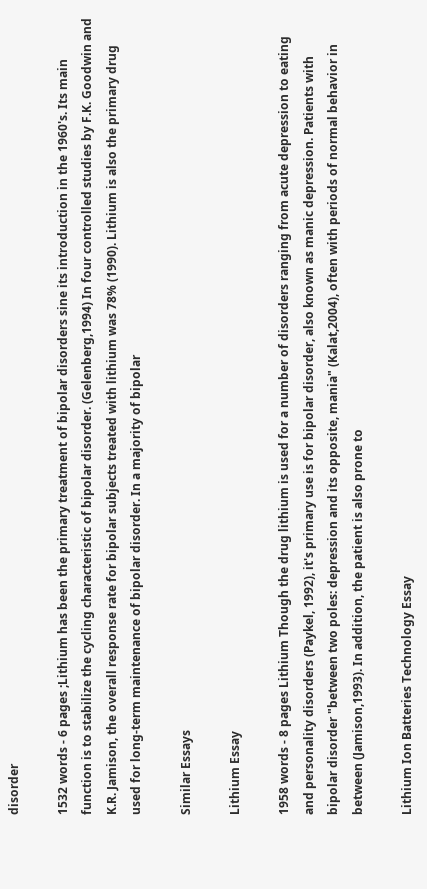disorder

1532 words - 6 pages ;Lithium has been the primary treatment of bipolar disorders sine its introduction in the 1960's. Its main function is to stabilize the cycling characteristic of bipolar disorder. (Gelenberg,1994) In four controlled studies by F.K. Goodwin and K.R. Jamison, the overall response rate for bipolar subjects treated with lithium was 78% (1990). Lithium is also the primary drug used for long-term maintenance of bipolar disorder. In a majority of bipolar

Similar Essays

Lithium Essay

1958 words - 8 pages Lithium Though the drug lithium is used for a number of disorders ranging from acute depression to eating and personality disorders (Paykel, 1992), it's primary use is for bipolar disorder, also known as manic depression. Patients with bipolar disorder "between two poles: depression and its opposite, mania" (Kalat,2004), often with periods of normal behavior in between (Jamison,1993). In addition, the patient is also prone to

Lithium Ion Batteries Technology Essay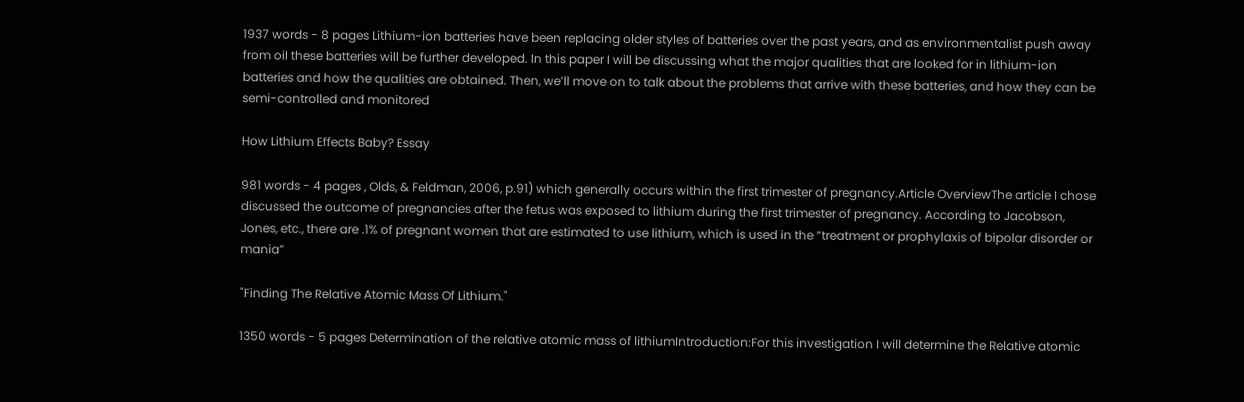1937 words - 8 pages Lithium-ion batteries have been replacing older styles of batteries over the past years, and as environmentalist push away from oil these batteries will be further developed. In this paper I will be discussing what the major qualities that are looked for in lithium-ion batteries and how the qualities are obtained. Then, we’ll move on to talk about the problems that arrive with these batteries, and how they can be semi-controlled and monitored

How Lithium Effects Baby? Essay

981 words - 4 pages , Olds, & Feldman, 2006, p.91) which generally occurs within the first trimester of pregnancy.Article OverviewThe article I chose discussed the outcome of pregnancies after the fetus was exposed to lithium during the first trimester of pregnancy. According to Jacobson, Jones, etc., there are .1% of pregnant women that are estimated to use lithium, which is used in the “treatment or prophylaxis of bipolar disorder or mania”

"Finding The Relative Atomic Mass Of Lithium."

1350 words - 5 pages Determination of the relative atomic mass of lithiumIntroduction:For this investigation I will determine the Relative atomic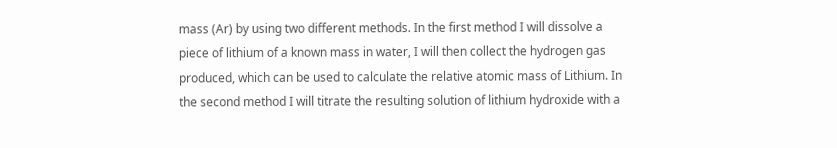mass (Ar) by using two different methods. In the first method I will dissolve a piece of lithium of a known mass in water, I will then collect the hydrogen gas produced, which can be used to calculate the relative atomic mass of Lithium. In the second method I will titrate the resulting solution of lithium hydroxide with a